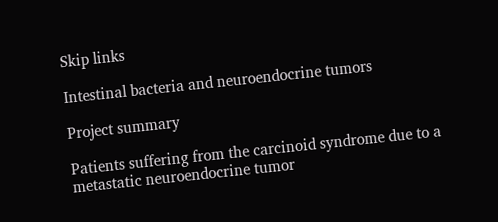Skip links

Intestinal bacteria and neuroendocrine tumors

Project summary

Patients suffering from the carcinoid syndrome due to a metastatic neuroendocrine tumor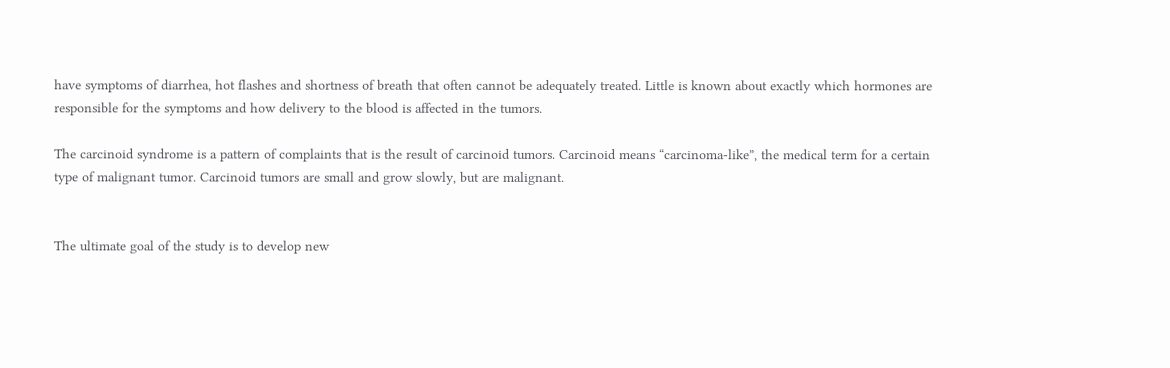have symptoms of diarrhea, hot flashes and shortness of breath that often cannot be adequately treated. Little is known about exactly which hormones are responsible for the symptoms and how delivery to the blood is affected in the tumors.

The carcinoid syndrome is a pattern of complaints that is the result of carcinoid tumors. Carcinoid means “carcinoma-like”, the medical term for a certain type of malignant tumor. Carcinoid tumors are small and grow slowly, but are malignant.


The ultimate goal of the study is to develop new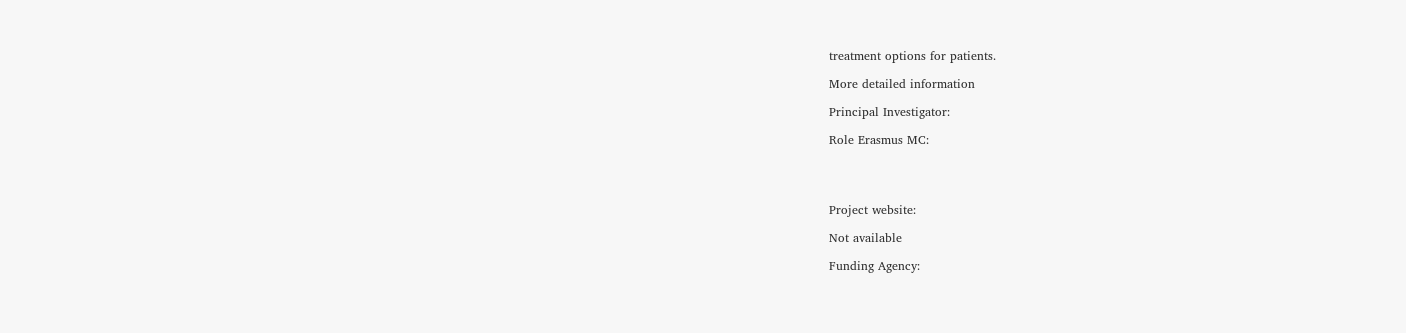treatment options for patients.

More detailed information

Principal Investigator:

Role Erasmus MC:




Project website:

Not available

Funding Agency: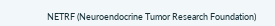NETRF (Neuroendocrine Tumor Research Foundation)